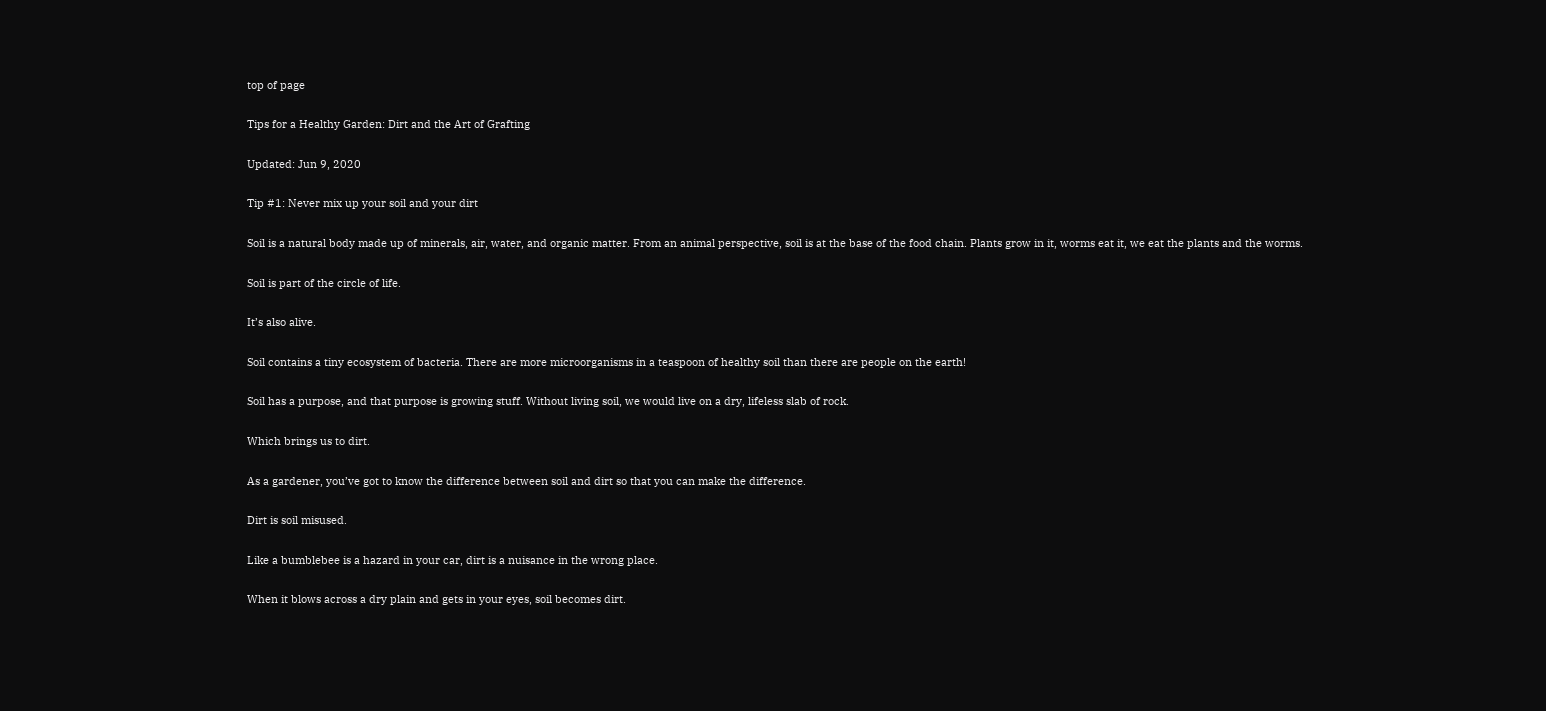top of page

Tips for a Healthy Garden: Dirt and the Art of Grafting

Updated: Jun 9, 2020

Tip #1: Never mix up your soil and your dirt

Soil is a natural body made up of minerals, air, water, and organic matter. From an animal perspective, soil is at the base of the food chain. Plants grow in it, worms eat it, we eat the plants and the worms.

Soil is part of the circle of life.

It’s also alive.

Soil contains a tiny ecosystem of bacteria. There are more microorganisms in a teaspoon of healthy soil than there are people on the earth!

Soil has a purpose, and that purpose is growing stuff. Without living soil, we would live on a dry, lifeless slab of rock.

Which brings us to dirt.

As a gardener, you’ve got to know the difference between soil and dirt so that you can make the difference.

Dirt is soil misused.

Like a bumblebee is a hazard in your car, dirt is a nuisance in the wrong place.

When it blows across a dry plain and gets in your eyes, soil becomes dirt.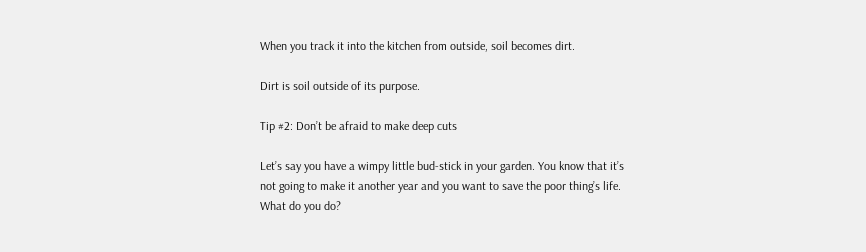When you track it into the kitchen from outside, soil becomes dirt.

Dirt is soil outside of its purpose.

Tip #2: Don’t be afraid to make deep cuts

Let’s say you have a wimpy little bud-stick in your garden. You know that it’s not going to make it another year and you want to save the poor thing’s life. What do you do?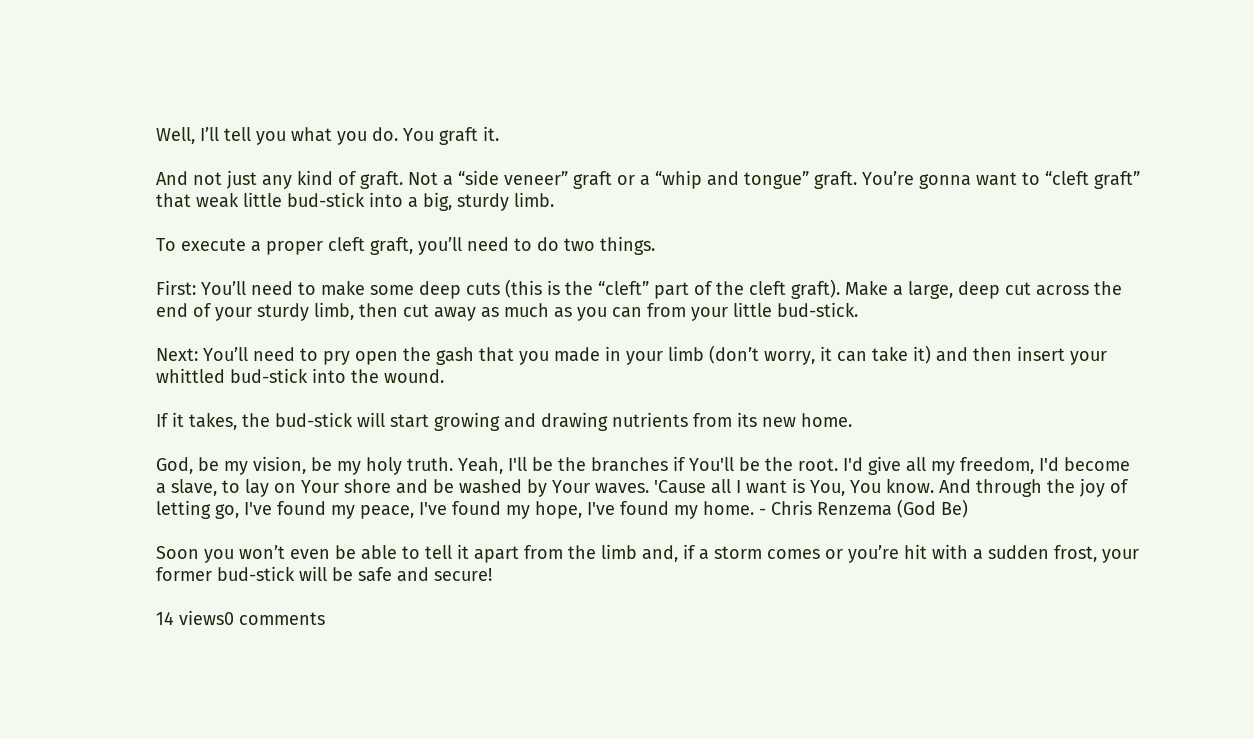Well, I’ll tell you what you do. You graft it.

And not just any kind of graft. Not a “side veneer” graft or a “whip and tongue” graft. You’re gonna want to “cleft graft” that weak little bud-stick into a big, sturdy limb.

To execute a proper cleft graft, you’ll need to do two things.

First: You’ll need to make some deep cuts (this is the “cleft” part of the cleft graft). Make a large, deep cut across the end of your sturdy limb, then cut away as much as you can from your little bud-stick.

Next: You’ll need to pry open the gash that you made in your limb (don’t worry, it can take it) and then insert your whittled bud-stick into the wound.

If it takes, the bud-stick will start growing and drawing nutrients from its new home.

God, be my vision, be my holy truth. Yeah, I'll be the branches if You'll be the root. I'd give all my freedom, I'd become a slave, to lay on Your shore and be washed by Your waves. 'Cause all I want is You, You know. And through the joy of letting go, I've found my peace, I've found my hope, I've found my home. - Chris Renzema (God Be)

Soon you won’t even be able to tell it apart from the limb and, if a storm comes or you’re hit with a sudden frost, your former bud-stick will be safe and secure!

14 views0 comments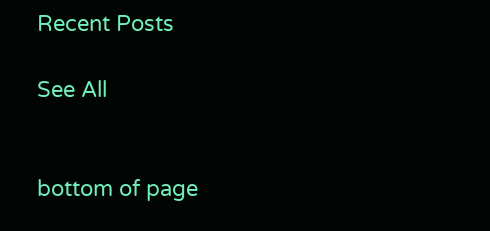Recent Posts

See All


bottom of page